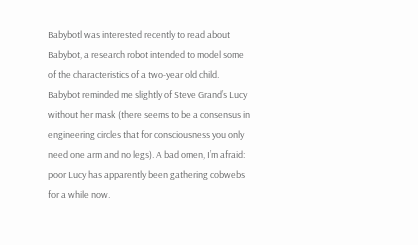Babybotl was interested recently to read about Babybot, a research robot intended to model some of the characteristics of a two-year old child. Babybot reminded me slightly of Steve Grand’s Lucy without her mask (there seems to be a consensus in engineering circles that for consciousness you only need one arm and no legs). A bad omen, I’m afraid: poor Lucy has apparently been gathering cobwebs for a while now.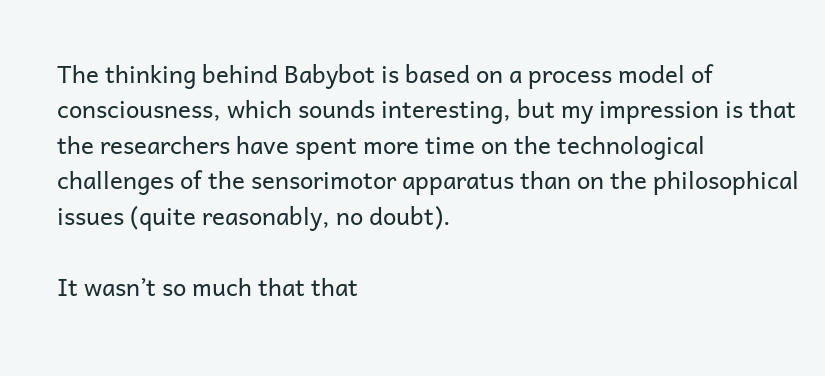The thinking behind Babybot is based on a process model of consciousness, which sounds interesting, but my impression is that the researchers have spent more time on the technological challenges of the sensorimotor apparatus than on the philosophical issues (quite reasonably, no doubt).

It wasn’t so much that that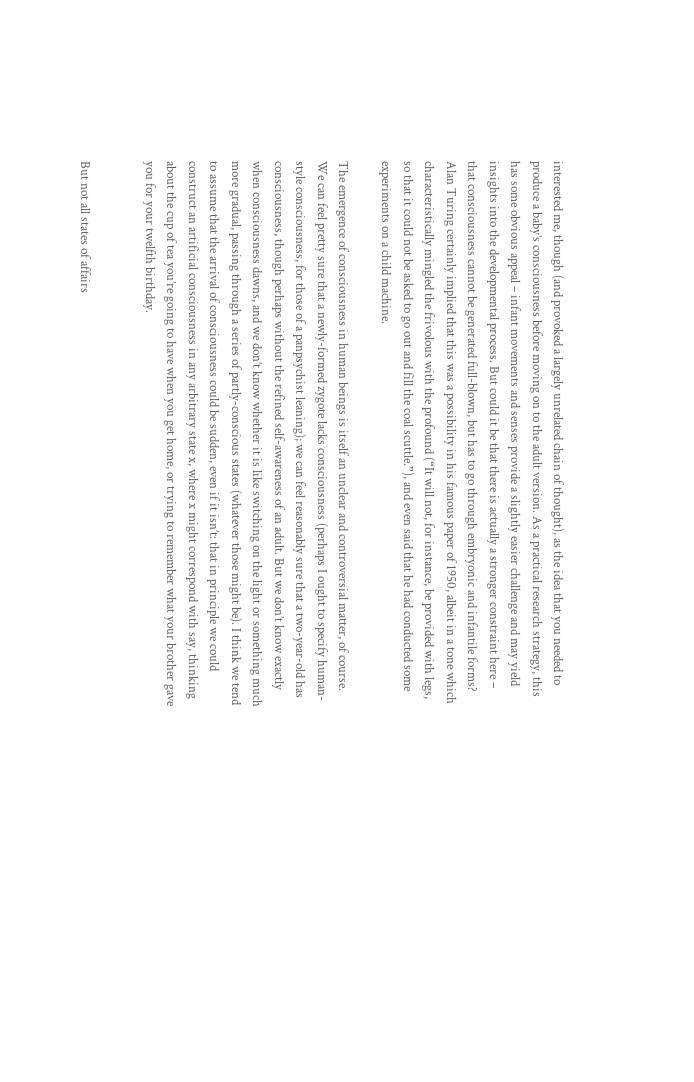interested me, though (and provoked a largely unrelated chain of thought), as the idea that you needed to produce a baby’s consciousness before moving on to the adult version. As a practical research strategy, this has some obvious appeal – infant movements and senses provide a slightly easier challenge and may yield insights into the developmental process. But could it be that there is actually a stronger constraint here – that consciousness cannot be generated full-blown, but has to go through embryonic and infantile forms? Alan Turing certainly implied that this was a possibility in his famous paper of 1950, albeit in a tone which characteristically mingled the frivolous with the profound (“It will not, for instance, be provided with legs, so that it could not be asked to go out and fill the coal scuttle.”), and even said that he had conducted some experiments on a child machine.

The emergence of consciousness in human beings is itself an unclear and controversial matter, of course. We can feel pretty sure that a newly-formed zygote lacks consciousness (perhaps I ought to specify human-style consciousness, for those of a panpsychist leaning); we can feel reasonably sure that a two-year-old has consciousness, though perhaps without the refined self-awareness of an adult. But we don’t know exactly when consciousness dawns, and we don’t know whether it is like switching on the light or something much more gradual, passing through a series of partly-conscious states (whatever those might be). I think we tend to assume that the arrival of consciousness could be sudden, even if it isn’t: that in principle we could construct an artificial consciousness in any arbitrary state x, where x might correspond with say, thinking about the cup of tea you’re going to have when you get home, or trying to remember what your brother gave you for your twelfth birthday.


But not all states of affairs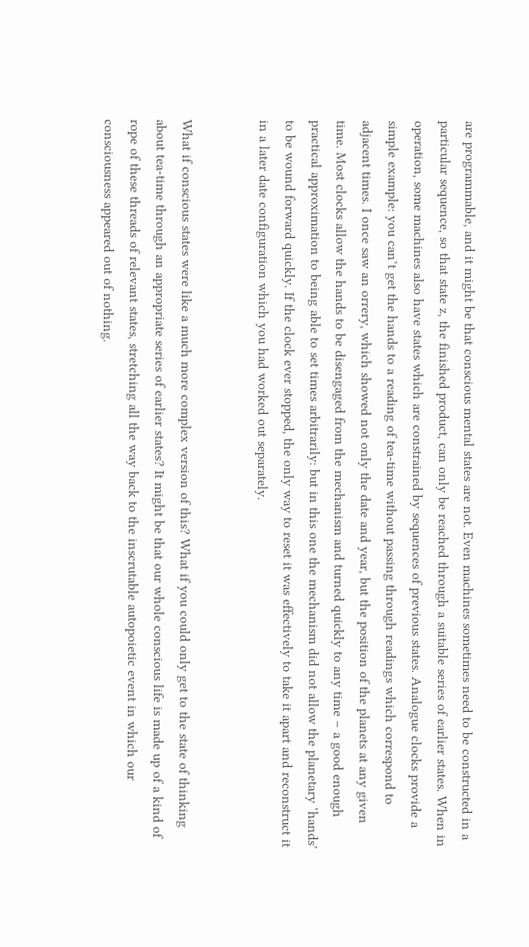are programmable, and it might be that conscious mental states are not. Even machines sometimes need to be constructed in a particular sequence, so that state z, the finished product, can only be reached through a suitable series of earlier states. When in operation, some machines also have states which are constrained by sequences of previous states. Analogue clocks provide a simple example: you can’t get the hands to a reading of tea-time without passing through readings which correspond to adjacent times. I once saw an orrery, which showed not only the date and year, but the position of the planets at any given time. Most clocks allow the hands to be disengaged from the mechanism and turned quickly to any time – a good enough practical approximation to being able to set times arbitrarily: but in this one the mechanism did not allow the planetary ‘hands’ to be wound forward quickly. If the clock ever stopped, the only way to reset it was effectively to take it apart and reconstruct it in a later date configuration which you had worked out separately.


What if conscious states were like a much more complex version of this? What if you could only get to the state of thinking about tea-time through an appropriate series of earlier states? It might be that our whole conscious life is made up of a kind of rope of these threads of relevant states, stretching all the way back to the inscrutable autopoietic event in which our consciousness appeared out of nothing.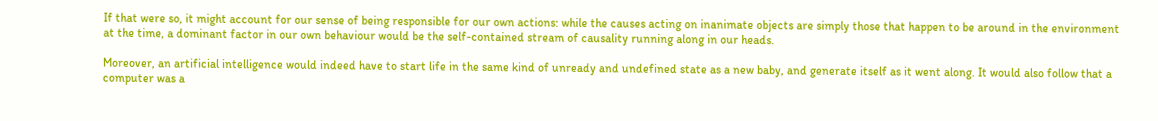If that were so, it might account for our sense of being responsible for our own actions: while the causes acting on inanimate objects are simply those that happen to be around in the environment at the time, a dominant factor in our own behaviour would be the self-contained stream of causality running along in our heads.

Moreover, an artificial intelligence would indeed have to start life in the same kind of unready and undefined state as a new baby, and generate itself as it went along. It would also follow that a computer was a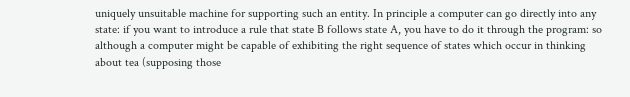uniquely unsuitable machine for supporting such an entity. In principle a computer can go directly into any state: if you want to introduce a rule that state B follows state A, you have to do it through the program: so although a computer might be capable of exhibiting the right sequence of states which occur in thinking about tea (supposing those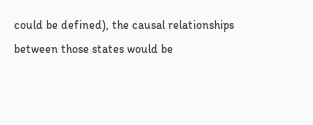could be defined), the causal relationships between those states would be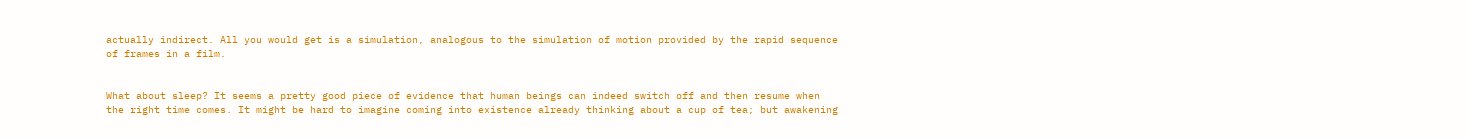actually indirect. All you would get is a simulation, analogous to the simulation of motion provided by the rapid sequence of frames in a film.


What about sleep? It seems a pretty good piece of evidence that human beings can indeed switch off and then resume when the right time comes. It might be hard to imagine coming into existence already thinking about a cup of tea; but awakening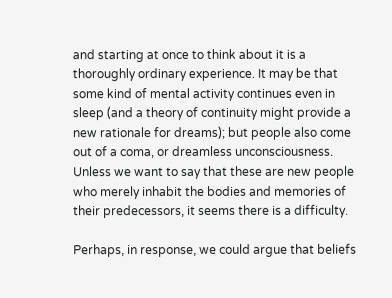and starting at once to think about it is a thoroughly ordinary experience. It may be that some kind of mental activity continues even in sleep (and a theory of continuity might provide a new rationale for dreams); but people also come out of a coma, or dreamless unconsciousness. Unless we want to say that these are new people who merely inhabit the bodies and memories of their predecessors, it seems there is a difficulty.

Perhaps, in response, we could argue that beliefs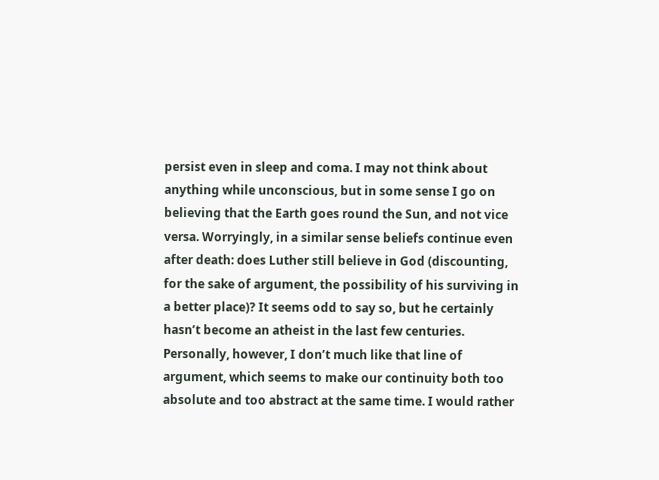persist even in sleep and coma. I may not think about anything while unconscious, but in some sense I go on believing that the Earth goes round the Sun, and not vice versa. Worryingly, in a similar sense beliefs continue even after death: does Luther still believe in God (discounting, for the sake of argument, the possibility of his surviving in a better place)? It seems odd to say so, but he certainly hasn’t become an atheist in the last few centuries. Personally, however, I don’t much like that line of argument, which seems to make our continuity both too absolute and too abstract at the same time. I would rather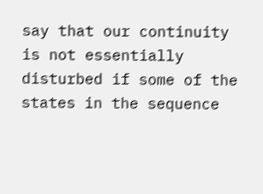say that our continuity is not essentially disturbed if some of the states in the sequence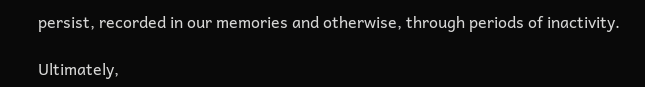persist, recorded in our memories and otherwise, through periods of inactivity.

Ultimately,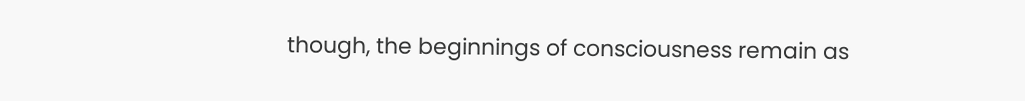though, the beginnings of consciousness remain as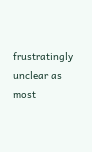frustratingly unclear as most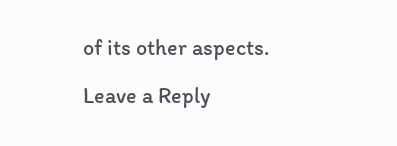of its other aspects.

Leave a Reply